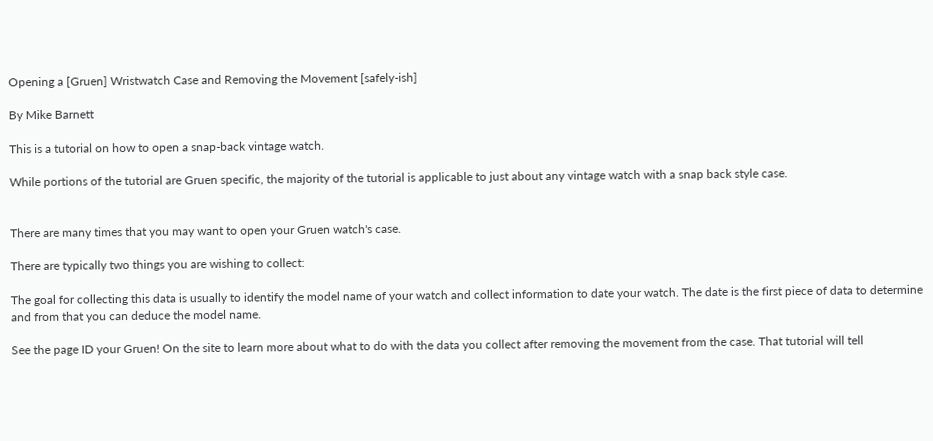Opening a [Gruen] Wristwatch Case and Removing the Movement [safely-ish]

By Mike Barnett

This is a tutorial on how to open a snap-back vintage watch.

While portions of the tutorial are Gruen specific, the majority of the tutorial is applicable to just about any vintage watch with a snap back style case.


There are many times that you may want to open your Gruen watch's case.

There are typically two things you are wishing to collect:

The goal for collecting this data is usually to identify the model name of your watch and collect information to date your watch. The date is the first piece of data to determine and from that you can deduce the model name.

See the page ID your Gruen! On the site to learn more about what to do with the data you collect after removing the movement from the case. That tutorial will tell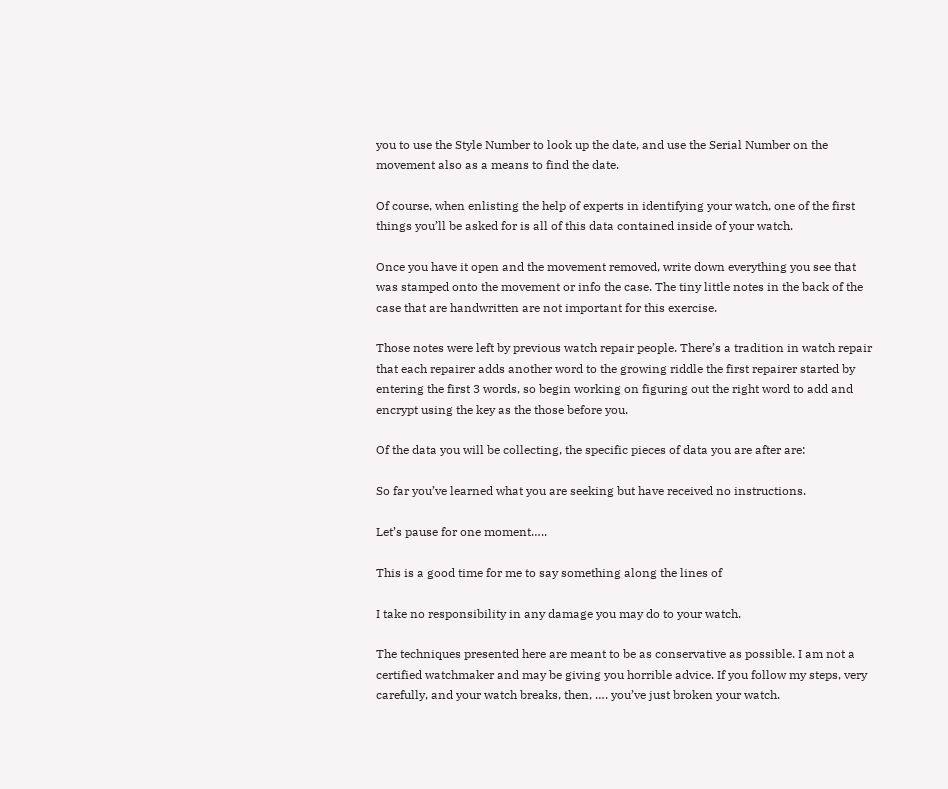you to use the Style Number to look up the date, and use the Serial Number on the movement also as a means to find the date.

Of course, when enlisting the help of experts in identifying your watch, one of the first things you’ll be asked for is all of this data contained inside of your watch.

Once you have it open and the movement removed, write down everything you see that was stamped onto the movement or info the case. The tiny little notes in the back of the case that are handwritten are not important for this exercise.

Those notes were left by previous watch repair people. There’s a tradition in watch repair that each repairer adds another word to the growing riddle the first repairer started by entering the first 3 words, so begin working on figuring out the right word to add and encrypt using the key as the those before you.

Of the data you will be collecting, the specific pieces of data you are after are:

So far you’ve learned what you are seeking but have received no instructions.

Let’s pause for one moment…..

This is a good time for me to say something along the lines of

I take no responsibility in any damage you may do to your watch.

The techniques presented here are meant to be as conservative as possible. I am not a certified watchmaker and may be giving you horrible advice. If you follow my steps, very carefully, and your watch breaks, then, …. you’ve just broken your watch.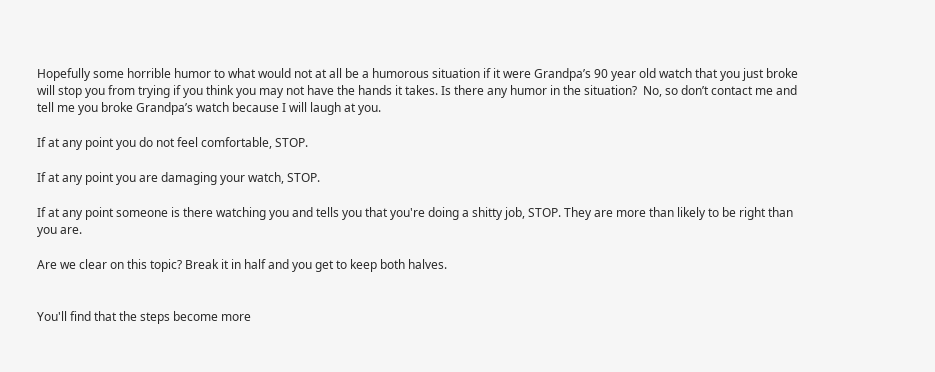Hopefully some horrible humor to what would not at all be a humorous situation if it were Grandpa’s 90 year old watch that you just broke will stop you from trying if you think you may not have the hands it takes. Is there any humor in the situation?  No, so don’t contact me and tell me you broke Grandpa’s watch because I will laugh at you.

If at any point you do not feel comfortable, STOP.

If at any point you are damaging your watch, STOP.

If at any point someone is there watching you and tells you that you're doing a shitty job, STOP. They are more than likely to be right than you are.

Are we clear on this topic? Break it in half and you get to keep both halves.


You'll find that the steps become more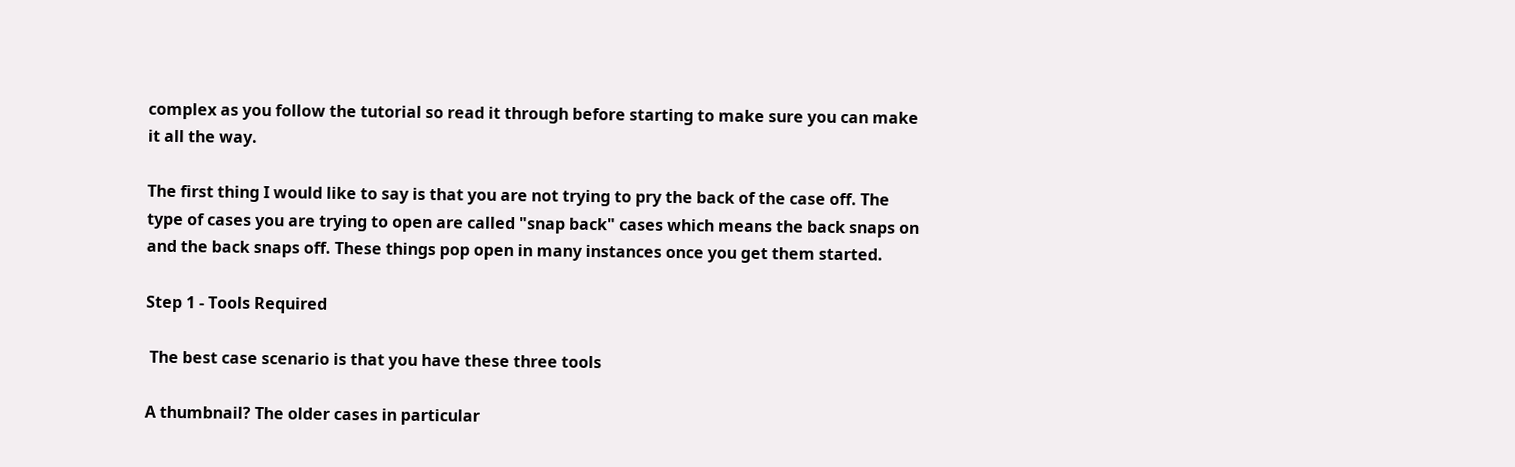complex as you follow the tutorial so read it through before starting to make sure you can make it all the way.

The first thing I would like to say is that you are not trying to pry the back of the case off. The type of cases you are trying to open are called "snap back" cases which means the back snaps on and the back snaps off. These things pop open in many instances once you get them started.

Step 1 - Tools Required

 The best case scenario is that you have these three tools

A thumbnail? The older cases in particular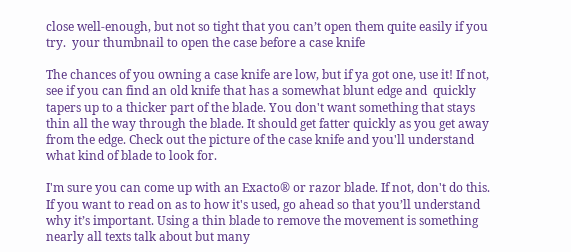close well-enough, but not so tight that you can’t open them quite easily if you try.  your thumbnail to open the case before a case knife

The chances of you owning a case knife are low, but if ya got one, use it! If not, see if you can find an old knife that has a somewhat blunt edge and  quickly tapers up to a thicker part of the blade. You don't want something that stays thin all the way through the blade. It should get fatter quickly as you get away from the edge. Check out the picture of the case knife and you'll understand what kind of blade to look for.

I'm sure you can come up with an Exacto® or razor blade. If not, don't do this. If you want to read on as to how it's used, go ahead so that you’ll understand why it’s important. Using a thin blade to remove the movement is something nearly all texts talk about but many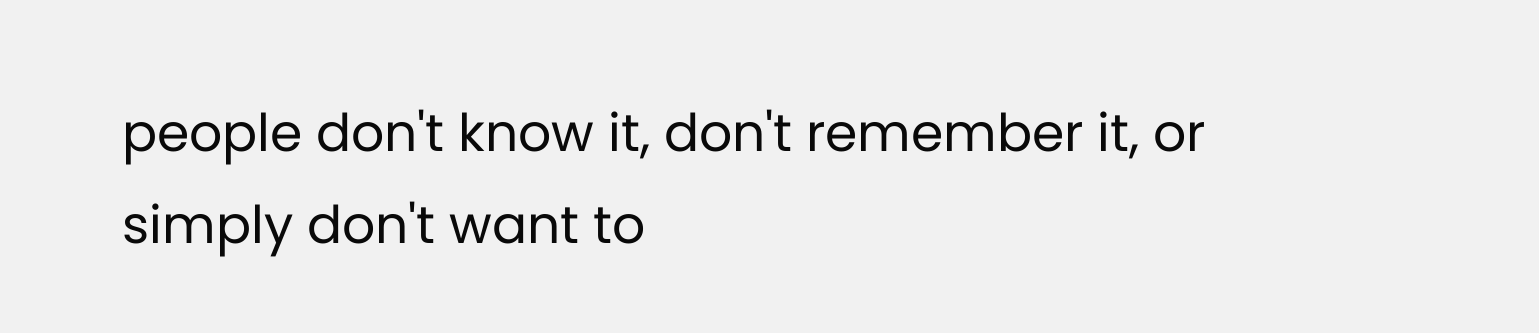people don't know it, don't remember it, or simply don't want to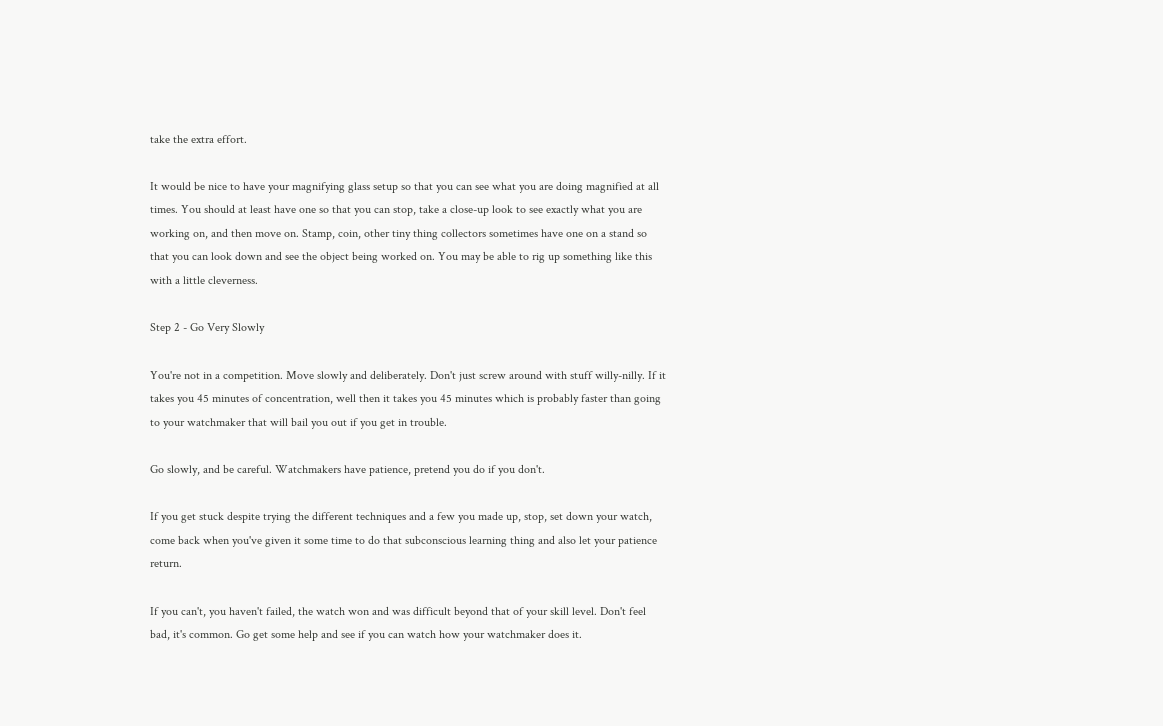take the extra effort.

It would be nice to have your magnifying glass setup so that you can see what you are doing magnified at all times. You should at least have one so that you can stop, take a close-up look to see exactly what you are working on, and then move on. Stamp, coin, other tiny thing collectors sometimes have one on a stand so that you can look down and see the object being worked on. You may be able to rig up something like this with a little cleverness.

Step 2 - Go Very Slowly

You're not in a competition. Move slowly and deliberately. Don't just screw around with stuff willy-nilly. If it takes you 45 minutes of concentration, well then it takes you 45 minutes which is probably faster than going to your watchmaker that will bail you out if you get in trouble.

Go slowly, and be careful. Watchmakers have patience, pretend you do if you don't.

If you get stuck despite trying the different techniques and a few you made up, stop, set down your watch, come back when you've given it some time to do that subconscious learning thing and also let your patience return.

If you can't, you haven't failed, the watch won and was difficult beyond that of your skill level. Don't feel bad, it's common. Go get some help and see if you can watch how your watchmaker does it.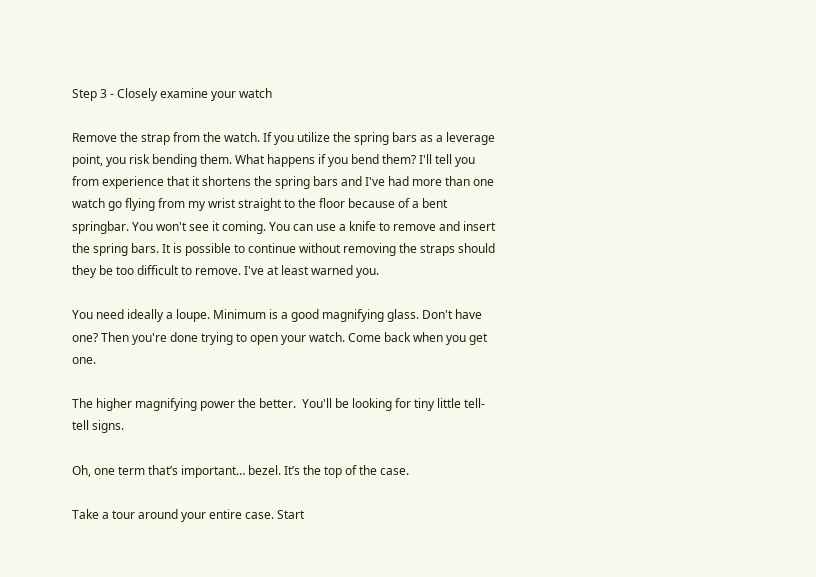Step 3 - Closely examine your watch

Remove the strap from the watch. If you utilize the spring bars as a leverage point, you risk bending them. What happens if you bend them? I'll tell you from experience that it shortens the spring bars and I've had more than one watch go flying from my wrist straight to the floor because of a bent springbar. You won't see it coming. You can use a knife to remove and insert the spring bars. It is possible to continue without removing the straps should they be too difficult to remove. I've at least warned you.

You need ideally a loupe. Minimum is a good magnifying glass. Don't have one? Then you're done trying to open your watch. Come back when you get one.

The higher magnifying power the better.  You'll be looking for tiny little tell-tell signs.

Oh, one term that’s important… bezel. It’s the top of the case.

Take a tour around your entire case. Start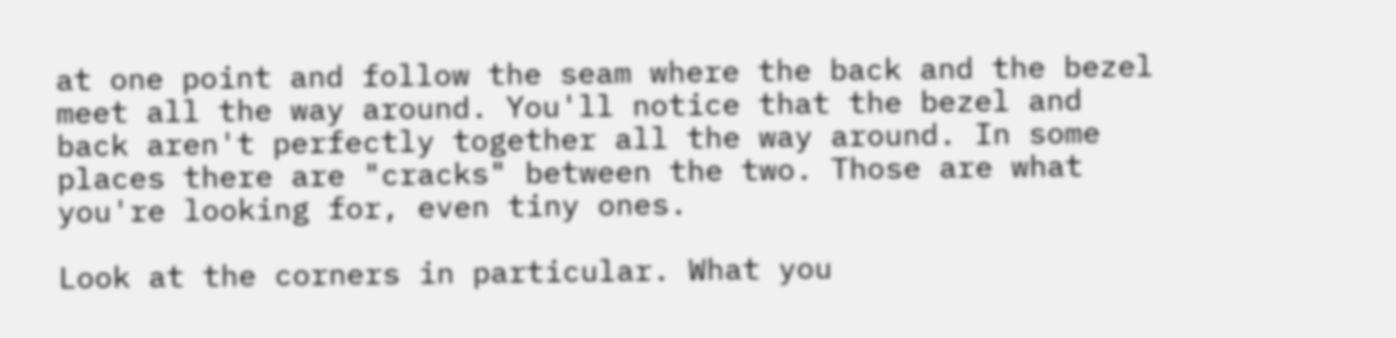at one point and follow the seam where the back and the bezel meet all the way around. You'll notice that the bezel and back aren't perfectly together all the way around. In some places there are "cracks" between the two. Those are what you're looking for, even tiny ones.

Look at the corners in particular. What you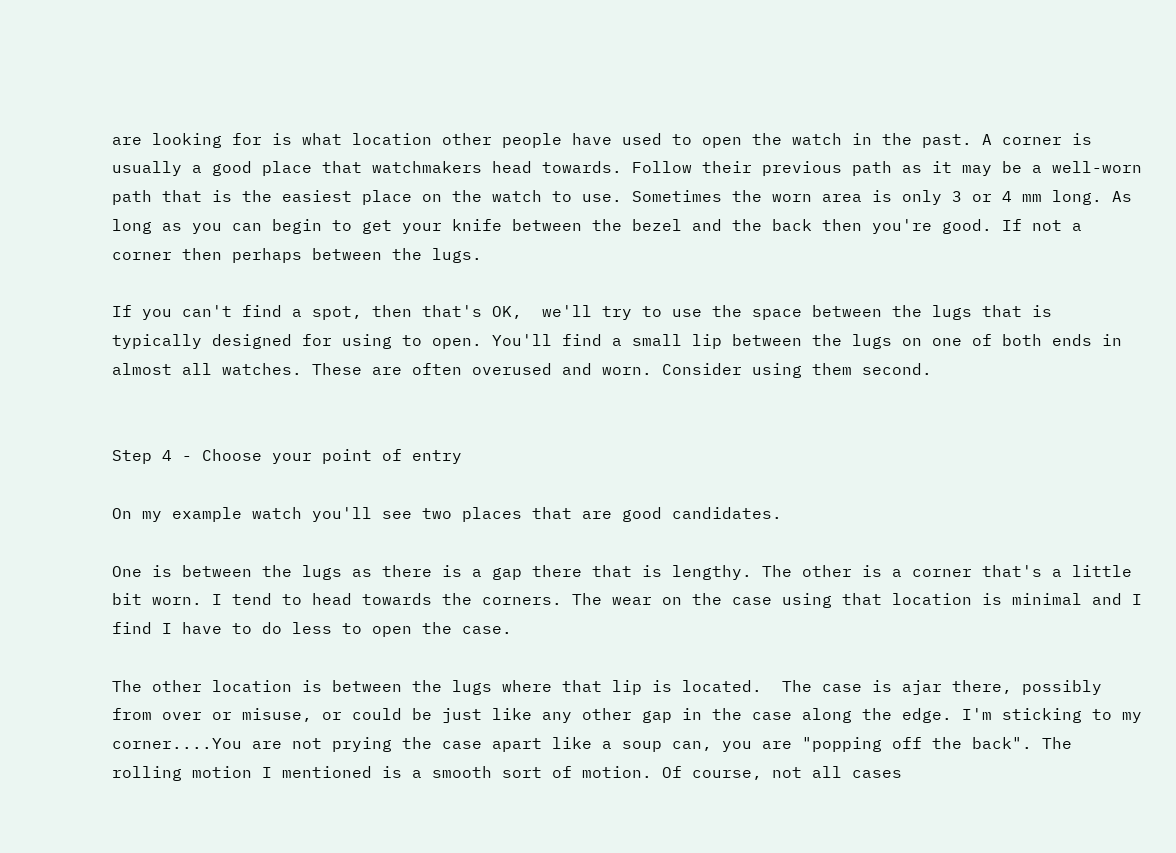are looking for is what location other people have used to open the watch in the past. A corner is usually a good place that watchmakers head towards. Follow their previous path as it may be a well-worn path that is the easiest place on the watch to use. Sometimes the worn area is only 3 or 4 mm long. As long as you can begin to get your knife between the bezel and the back then you're good. If not a corner then perhaps between the lugs.

If you can't find a spot, then that's OK,  we'll try to use the space between the lugs that is typically designed for using to open. You'll find a small lip between the lugs on one of both ends in almost all watches. These are often overused and worn. Consider using them second.


Step 4 - Choose your point of entry

On my example watch you'll see two places that are good candidates.

One is between the lugs as there is a gap there that is lengthy. The other is a corner that's a little bit worn. I tend to head towards the corners. The wear on the case using that location is minimal and I find I have to do less to open the case.

The other location is between the lugs where that lip is located.  The case is ajar there, possibly from over or misuse, or could be just like any other gap in the case along the edge. I'm sticking to my corner....You are not prying the case apart like a soup can, you are "popping off the back". The rolling motion I mentioned is a smooth sort of motion. Of course, not all cases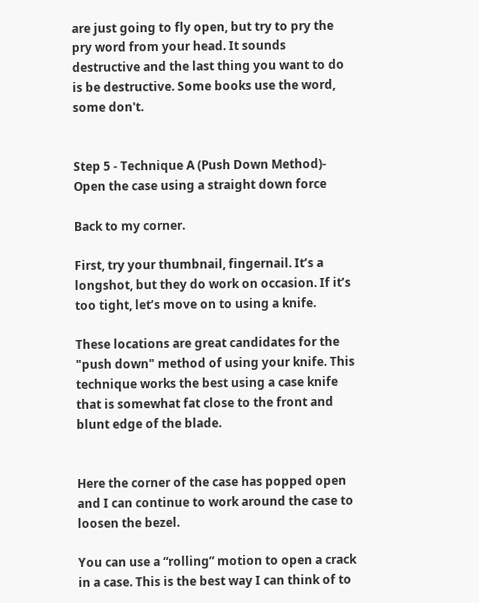are just going to fly open, but try to pry the pry word from your head. It sounds destructive and the last thing you want to do is be destructive. Some books use the word, some don't.


Step 5 - Technique A (Push Down Method)- Open the case using a straight down force

Back to my corner.

First, try your thumbnail, fingernail. It’s a longshot, but they do work on occasion. If it’s too tight, let’s move on to using a knife.

These locations are great candidates for the "push down" method of using your knife. This technique works the best using a case knife that is somewhat fat close to the front and blunt edge of the blade.


Here the corner of the case has popped open and I can continue to work around the case to loosen the bezel.

You can use a “rolling” motion to open a crack in a case. This is the best way I can think of to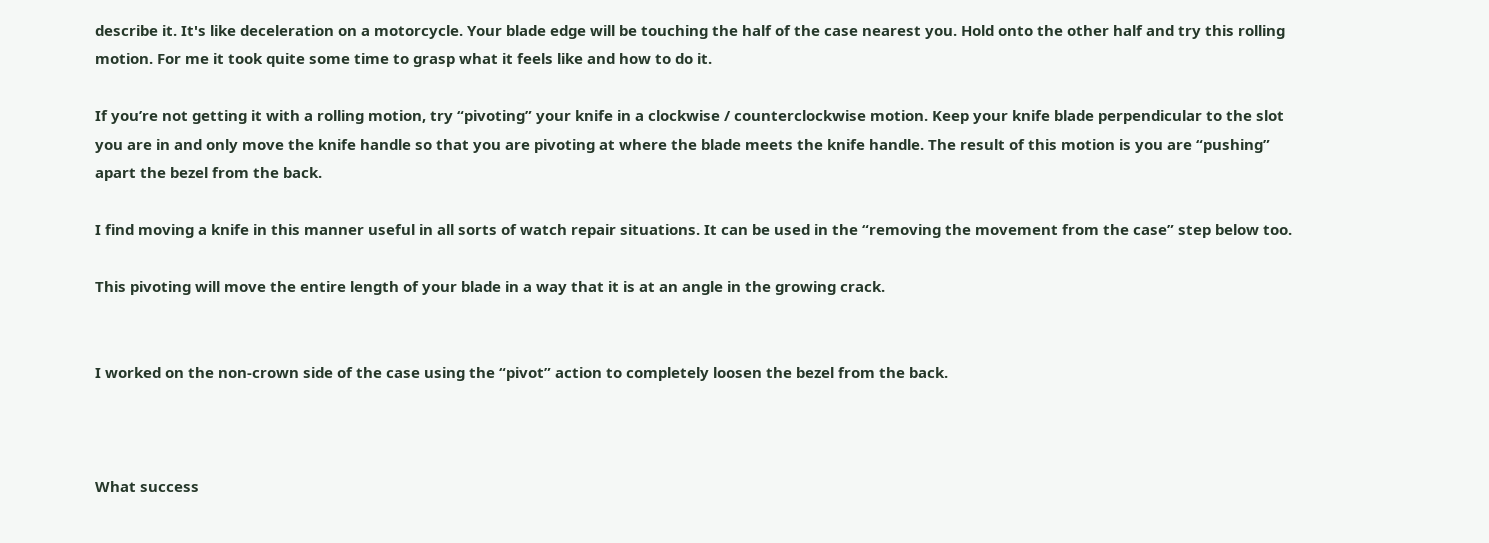describe it. It's like deceleration on a motorcycle. Your blade edge will be touching the half of the case nearest you. Hold onto the other half and try this rolling motion. For me it took quite some time to grasp what it feels like and how to do it.

If you’re not getting it with a rolling motion, try “pivoting” your knife in a clockwise / counterclockwise motion. Keep your knife blade perpendicular to the slot you are in and only move the knife handle so that you are pivoting at where the blade meets the knife handle. The result of this motion is you are “pushing” apart the bezel from the back.

I find moving a knife in this manner useful in all sorts of watch repair situations. It can be used in the “removing the movement from the case” step below too.

This pivoting will move the entire length of your blade in a way that it is at an angle in the growing crack.


I worked on the non-crown side of the case using the “pivot” action to completely loosen the bezel from the back.



What success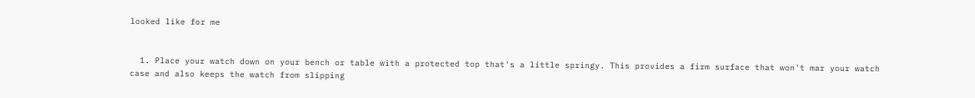looked like for me


  1. Place your watch down on your bench or table with a protected top that's a little springy. This provides a firm surface that won't mar your watch case and also keeps the watch from slipping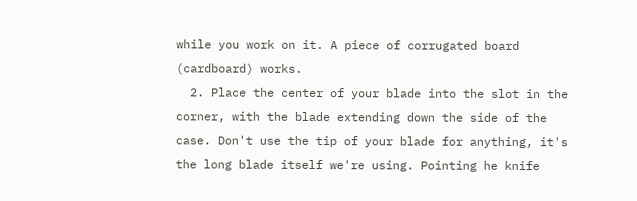while you work on it. A piece of corrugated board (cardboard) works.
  2. Place the center of your blade into the slot in the corner, with the blade extending down the side of the case. Don't use the tip of your blade for anything, it's the long blade itself we're using. Pointing he knife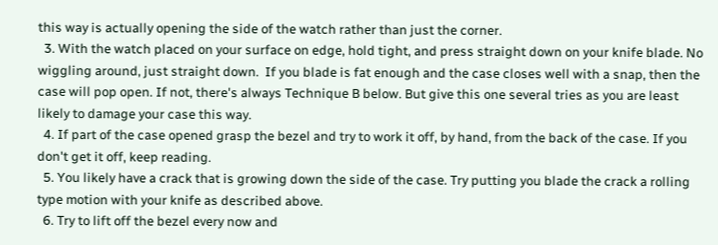this way is actually opening the side of the watch rather than just the corner.
  3. With the watch placed on your surface on edge, hold tight, and press straight down on your knife blade. No wiggling around, just straight down.  If you blade is fat enough and the case closes well with a snap, then the case will pop open. If not, there's always Technique B below. But give this one several tries as you are least likely to damage your case this way.
  4. If part of the case opened grasp the bezel and try to work it off, by hand, from the back of the case. If you don't get it off, keep reading.
  5. You likely have a crack that is growing down the side of the case. Try putting you blade the crack a rolling type motion with your knife as described above.
  6. Try to lift off the bezel every now and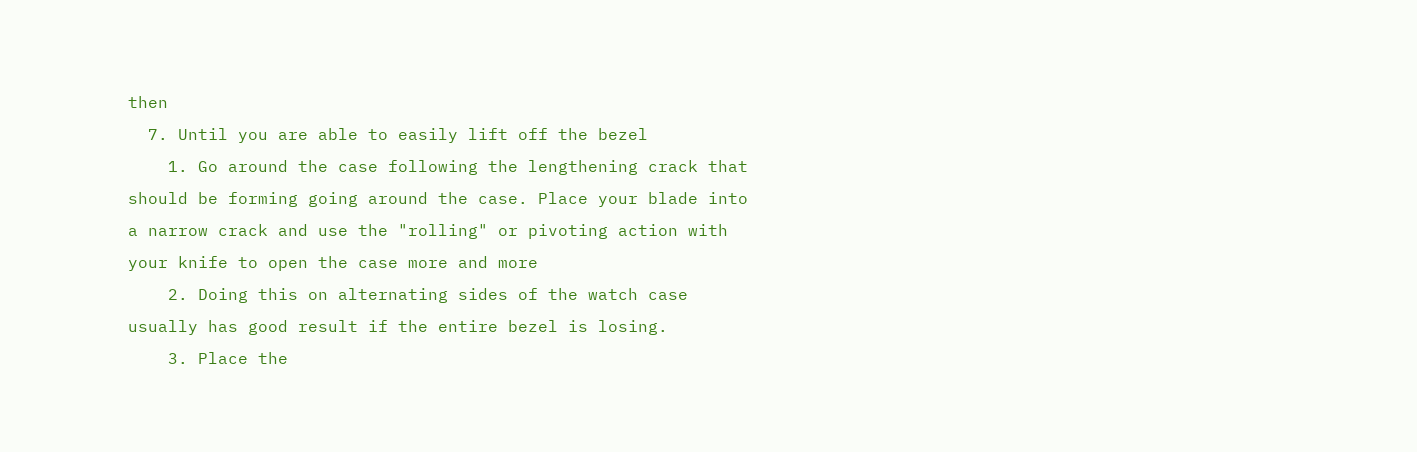then
  7. Until you are able to easily lift off the bezel
    1. Go around the case following the lengthening crack that should be forming going around the case. Place your blade into a narrow crack and use the "rolling" or pivoting action with your knife to open the case more and more
    2. Doing this on alternating sides of the watch case usually has good result if the entire bezel is losing.
    3. Place the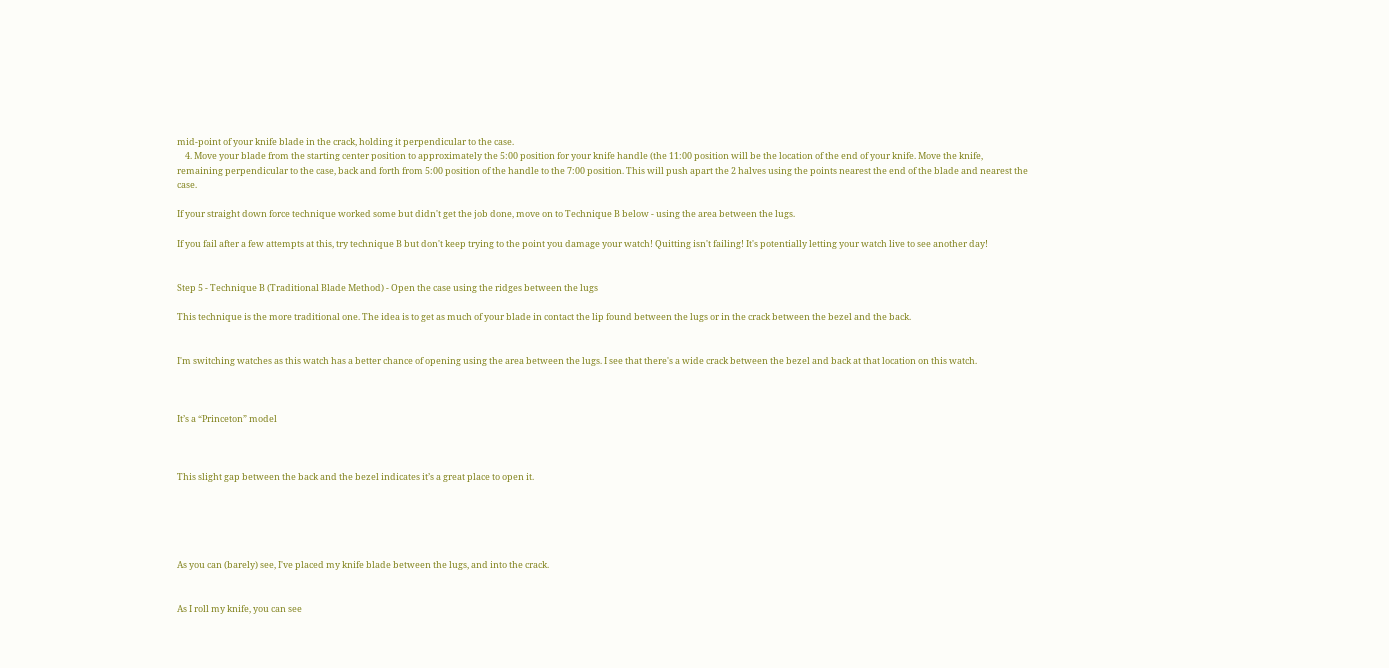mid-point of your knife blade in the crack, holding it perpendicular to the case.
    4. Move your blade from the starting center position to approximately the 5:00 position for your knife handle (the 11:00 position will be the location of the end of your knife. Move the knife, remaining perpendicular to the case, back and forth from 5:00 position of the handle to the 7:00 position. This will push apart the 2 halves using the points nearest the end of the blade and nearest the case.

If your straight down force technique worked some but didn't get the job done, move on to Technique B below - using the area between the lugs.

If you fail after a few attempts at this, try technique B but don't keep trying to the point you damage your watch! Quitting isn't failing! It's potentially letting your watch live to see another day!


Step 5 - Technique B (Traditional Blade Method) - Open the case using the ridges between the lugs

This technique is the more traditional one. The idea is to get as much of your blade in contact the lip found between the lugs or in the crack between the bezel and the back.


I'm switching watches as this watch has a better chance of opening using the area between the lugs. I see that there's a wide crack between the bezel and back at that location on this watch.



It’s a “Princeton” model



This slight gap between the back and the bezel indicates it’s a great place to open it.





As you can (barely) see, I've placed my knife blade between the lugs, and into the crack.


As I roll my knife, you can see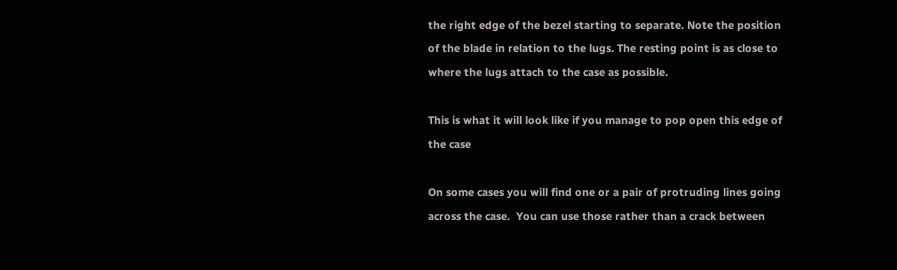the right edge of the bezel starting to separate. Note the position of the blade in relation to the lugs. The resting point is as close to where the lugs attach to the case as possible.

This is what it will look like if you manage to pop open this edge of the case

On some cases you will find one or a pair of protruding lines going across the case.  You can use those rather than a crack between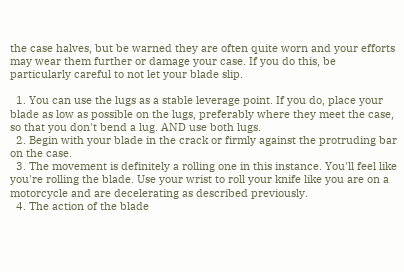the case halves, but be warned they are often quite worn and your efforts may wear them further or damage your case. If you do this, be particularly careful to not let your blade slip.

  1. You can use the lugs as a stable leverage point. If you do, place your blade as low as possible on the lugs, preferably where they meet the case, so that you don't bend a lug. AND use both lugs.
  2. Begin with your blade in the crack or firmly against the protruding bar on the case.
  3. The movement is definitely a rolling one in this instance. You'll feel like you're rolling the blade. Use your wrist to roll your knife like you are on a motorcycle and are decelerating as described previously.
  4. The action of the blade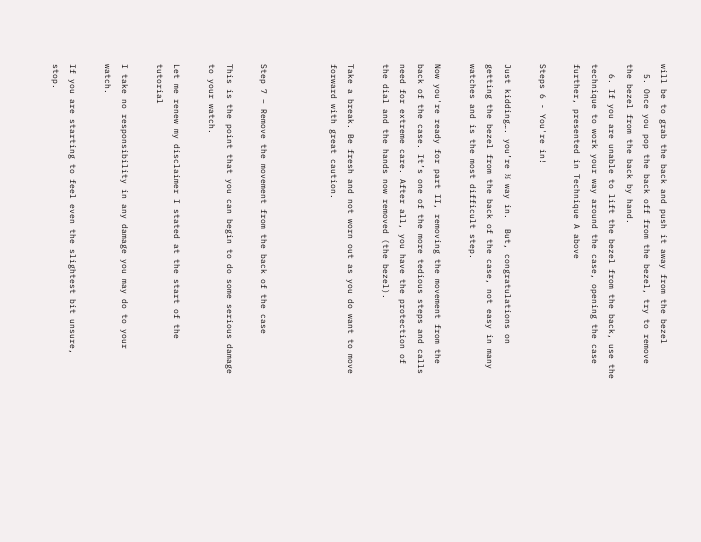will be to grab the back and push it away from the bezel
  5. Once you pop the back off from the bezel, try to remove the bezel from the back by hand.
  6. If you are unable to lift the bezel from the back, use the technique to work your way around the case, opening the case further, presented in Technique A above

Steps 6 - You're in!

Just kidding…. you’re ½ way in.  But, congratulations on getting the bezel from the back of the case, not easy in many watches and is the most difficult step.

Now you're ready for part II, removing the movement from the back of the case. It’s one of the more tedious steps and calls need for extreme care. After all, you have the protection of the dial and the hands now removed (the bezel).

Take a break. Be fresh and not worn out as you do want to move forward with great caution.



Step 7 – Remove the movement from the back of the case

This is the point that you can begin to do some serious damage to your watch.

Let me renew my disclaimer I stated at the start of the tutorial

I take no responsibility in any damage you may do to your watch.

If you are starting to feel even the slightest bit unsure, stop.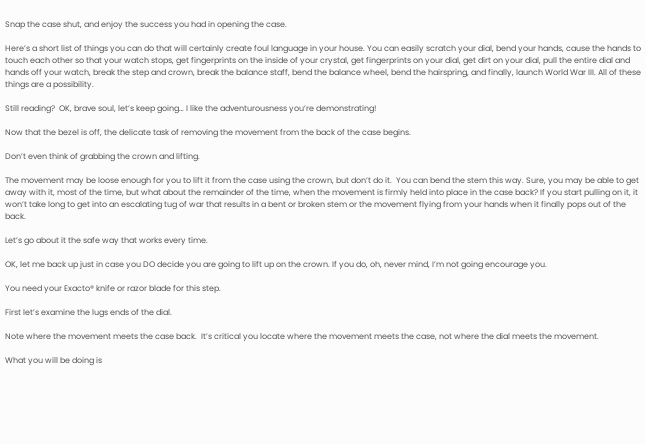Snap the case shut, and enjoy the success you had in opening the case.

Here’s a short list of things you can do that will certainly create foul language in your house. You can easily scratch your dial, bend your hands, cause the hands to touch each other so that your watch stops, get fingerprints on the inside of your crystal, get fingerprints on your dial, get dirt on your dial, pull the entire dial and hands off your watch, break the step and crown, break the balance staff, bend the balance wheel, bend the hairspring, and finally, launch World War III. All of these things are a possibility.

Still reading?  OK, brave soul, let’s keep going… I like the adventurousness you’re demonstrating!

Now that the bezel is off, the delicate task of removing the movement from the back of the case begins.

Don’t even think of grabbing the crown and lifting.

The movement may be loose enough for you to lift it from the case using the crown, but don’t do it.  You can bend the stem this way. Sure, you may be able to get away with it, most of the time, but what about the remainder of the time, when the movement is firmly held into place in the case back? If you start pulling on it, it won’t take long to get into an escalating tug of war that results in a bent or broken stem or the movement flying from your hands when it finally pops out of the back.

Let’s go about it the safe way that works every time.

OK, let me back up just in case you DO decide you are going to lift up on the crown. If you do, oh, never mind, I’m not going encourage you.

You need your Exacto® knife or razor blade for this step.

First let’s examine the lugs ends of the dial.

Note where the movement meets the case back.  It’s critical you locate where the movement meets the case, not where the dial meets the movement.

What you will be doing is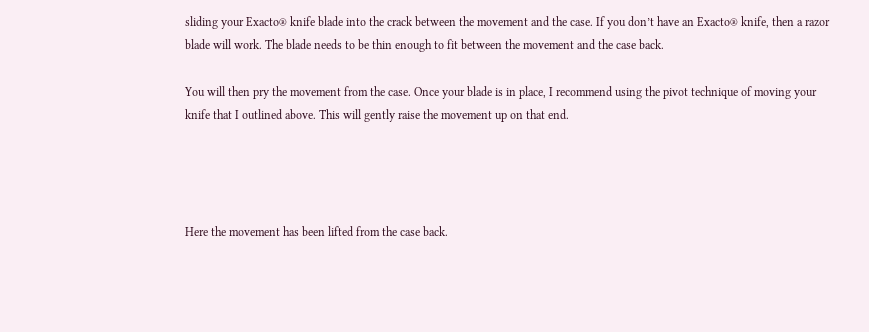sliding your Exacto® knife blade into the crack between the movement and the case. If you don’t have an Exacto® knife, then a razor blade will work. The blade needs to be thin enough to fit between the movement and the case back.

You will then pry the movement from the case. Once your blade is in place, I recommend using the pivot technique of moving your knife that I outlined above. This will gently raise the movement up on that end.




Here the movement has been lifted from the case back.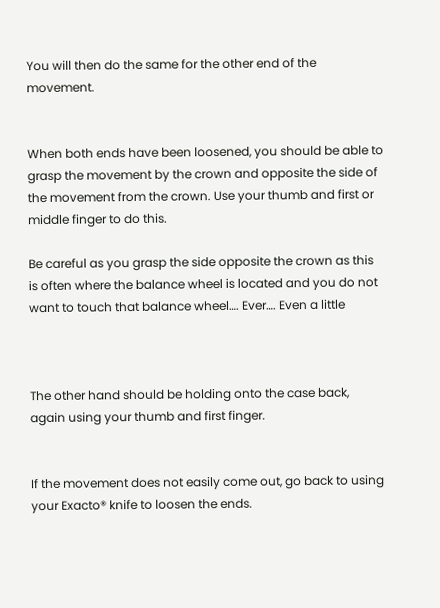You will then do the same for the other end of the movement.


When both ends have been loosened, you should be able to grasp the movement by the crown and opposite the side of the movement from the crown. Use your thumb and first or middle finger to do this.

Be careful as you grasp the side opposite the crown as this is often where the balance wheel is located and you do not want to touch that balance wheel…. Ever…. Even a little



The other hand should be holding onto the case back, again using your thumb and first finger.


If the movement does not easily come out, go back to using your Exacto® knife to loosen the ends.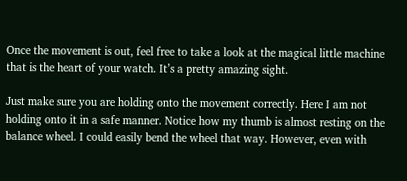Once the movement is out, feel free to take a look at the magical little machine that is the heart of your watch. It’s a pretty amazing sight.

Just make sure you are holding onto the movement correctly. Here I am not holding onto it in a safe manner. Notice how my thumb is almost resting on the balance wheel. I could easily bend the wheel that way. However, even with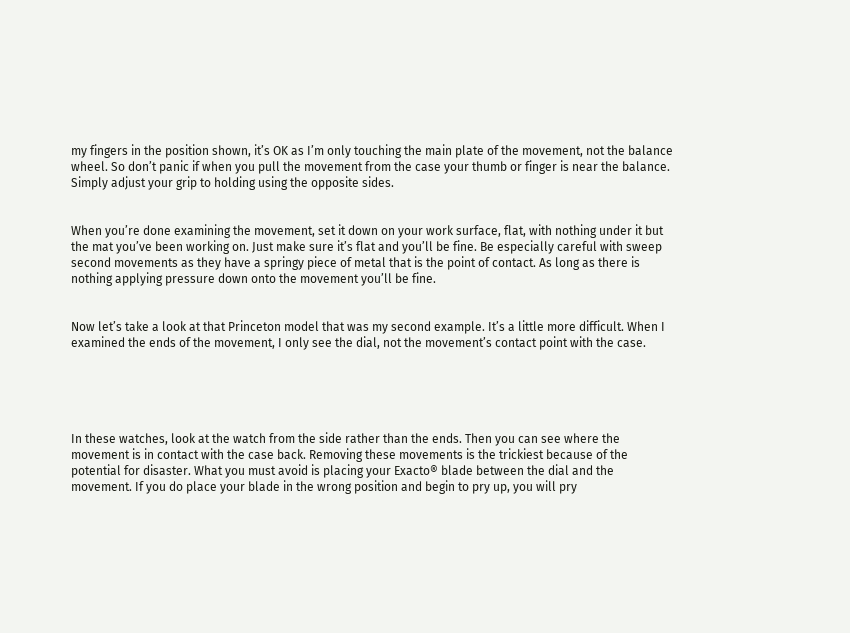my fingers in the position shown, it’s OK as I’m only touching the main plate of the movement, not the balance wheel. So don’t panic if when you pull the movement from the case your thumb or finger is near the balance. Simply adjust your grip to holding using the opposite sides.


When you’re done examining the movement, set it down on your work surface, flat, with nothing under it but the mat you’ve been working on. Just make sure it’s flat and you’ll be fine. Be especially careful with sweep second movements as they have a springy piece of metal that is the point of contact. As long as there is nothing applying pressure down onto the movement you’ll be fine.


Now let’s take a look at that Princeton model that was my second example. It’s a little more difficult. When I examined the ends of the movement, I only see the dial, not the movement’s contact point with the case.





In these watches, look at the watch from the side rather than the ends. Then you can see where the movement is in contact with the case back. Removing these movements is the trickiest because of the potential for disaster. What you must avoid is placing your Exacto® blade between the dial and the movement. If you do place your blade in the wrong position and begin to pry up, you will pry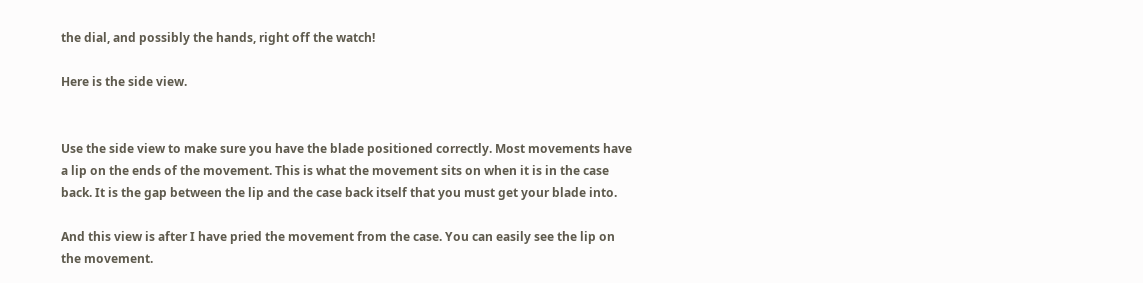the dial, and possibly the hands, right off the watch!

Here is the side view.


Use the side view to make sure you have the blade positioned correctly. Most movements have a lip on the ends of the movement. This is what the movement sits on when it is in the case back. It is the gap between the lip and the case back itself that you must get your blade into.

And this view is after I have pried the movement from the case. You can easily see the lip on the movement.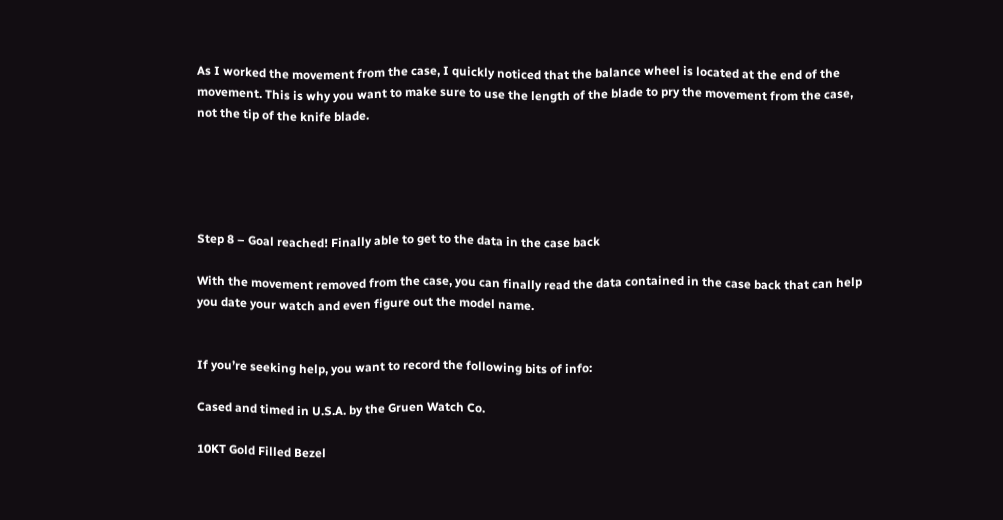As I worked the movement from the case, I quickly noticed that the balance wheel is located at the end of the movement. This is why you want to make sure to use the length of the blade to pry the movement from the case, not the tip of the knife blade.





Step 8 – Goal reached! Finally able to get to the data in the case back

With the movement removed from the case, you can finally read the data contained in the case back that can help you date your watch and even figure out the model name.


If you’re seeking help, you want to record the following bits of info:

Cased and timed in U.S.A. by the Gruen Watch Co.

10KT Gold Filled Bezel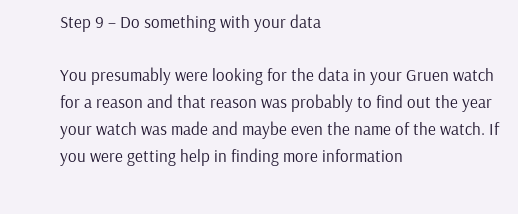Step 9 – Do something with your data

You presumably were looking for the data in your Gruen watch for a reason and that reason was probably to find out the year your watch was made and maybe even the name of the watch. If you were getting help in finding more information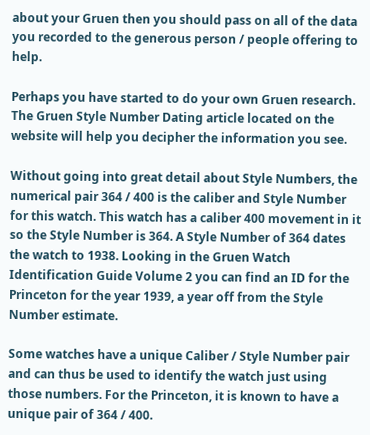about your Gruen then you should pass on all of the data you recorded to the generous person / people offering to help.

Perhaps you have started to do your own Gruen research. The Gruen Style Number Dating article located on the website will help you decipher the information you see.

Without going into great detail about Style Numbers, the numerical pair 364 / 400 is the caliber and Style Number for this watch. This watch has a caliber 400 movement in it so the Style Number is 364. A Style Number of 364 dates the watch to 1938. Looking in the Gruen Watch Identification Guide Volume 2 you can find an ID for the Princeton for the year 1939, a year off from the Style Number estimate.

Some watches have a unique Caliber / Style Number pair and can thus be used to identify the watch just using those numbers. For the Princeton, it is known to have a unique pair of 364 / 400.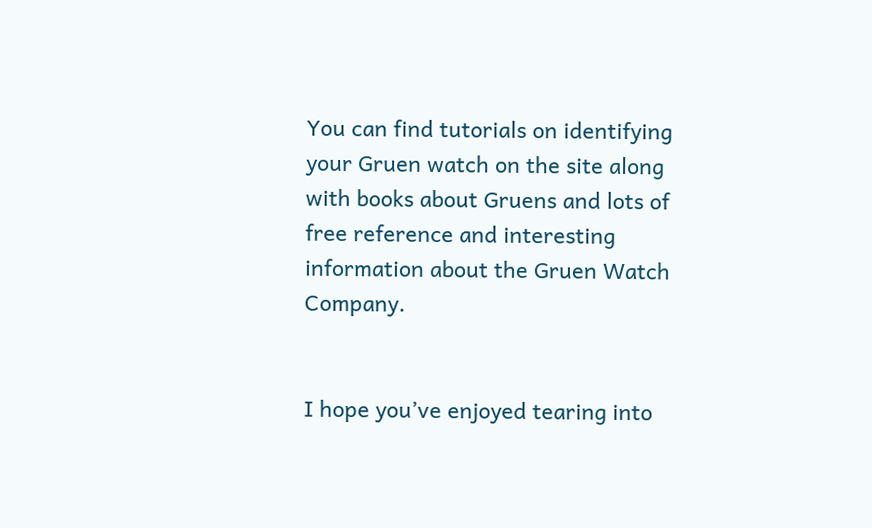You can find tutorials on identifying your Gruen watch on the site along with books about Gruens and lots of free reference and interesting information about the Gruen Watch Company.


I hope you’ve enjoyed tearing into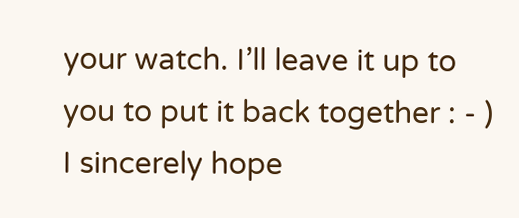your watch. I’ll leave it up to you to put it back together : - )  I sincerely hope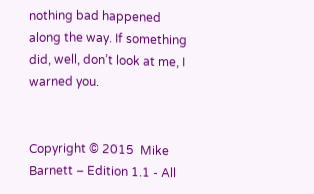nothing bad happened along the way. If something did, well, don’t look at me, I warned you.


Copyright © 2015  Mike Barnett – Edition 1.1 - All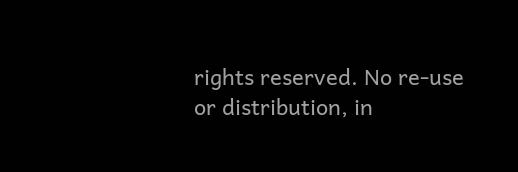rights reserved. No re-use or distribution, in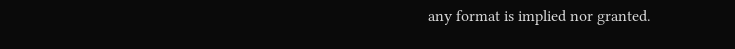any format is implied nor granted.